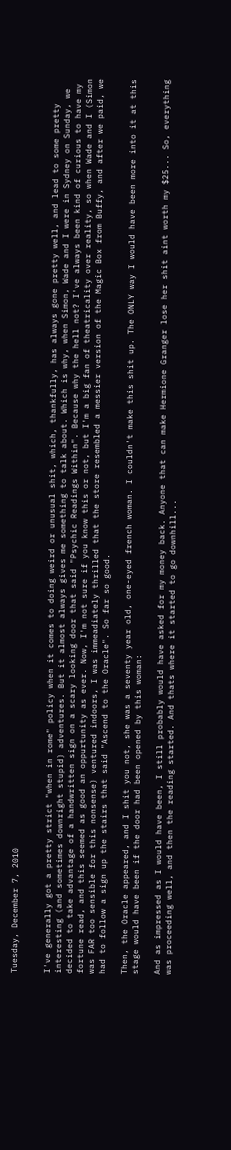Tuesday, December 7, 2010


I've generally got a pretty strict "when in rome" policy when it comes to doing weird or unusual shit, which, thankfully, has always gone pretty well, and lead to some pretty interesting (and sometimes downright stupid) adventures. But it almost always gives me something to talk about. Which is why, when Simon, Wade and I were in Sydney on Sunday, we decided to take advantage of a handwritten sign on a scary looking door that said "Psychic Readings Within". Because why the hell not? I've always been kind of curious to have my fortune read, and this seemed as good an oppurtunity as ever. Now, I'm not sure if you know this or not, but I'm a big fan of theatricality over reality, so when Wade and I (Simon was FAR too sensible for this nonsense) ventured indoors, I was immeadiately thrilled that the store resembled a messier version of the Magic Box from Buffy, and after we paid, we had to follow a sign up the stairs that said "Ascend to the Oracle". So far so good.

Then, the Oracle appeared, and I shit you not, she was a seventy year old, one-eyed french woman. I couldn't make this shit up. The ONLY way I would have been more into it at this stage would have been if the door had been opened by this woman:

And as impressed as I would have been, I still probably would have asked for my money back. Anyone that can make Hermione Granger lose her shit aint worth my $25... So, everything was proceeding well, and then the reading started. And thats where it started to go downhill...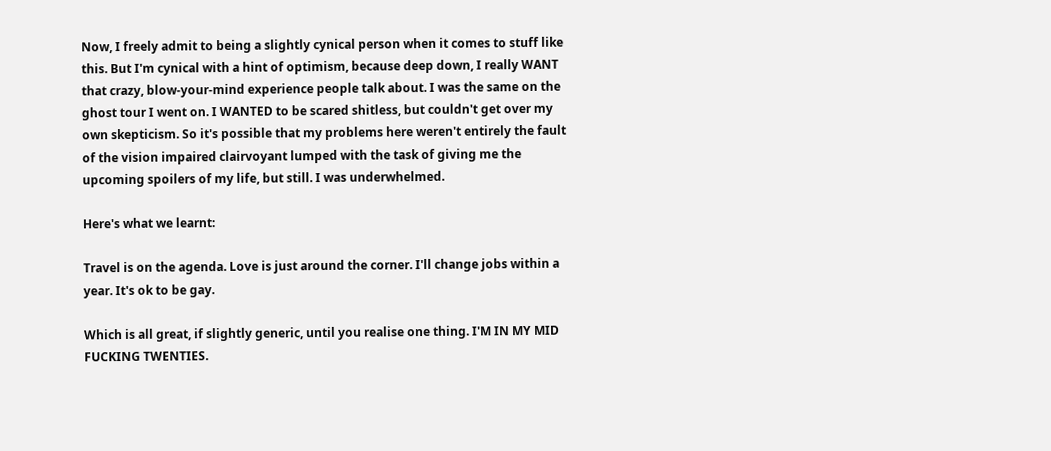Now, I freely admit to being a slightly cynical person when it comes to stuff like this. But I'm cynical with a hint of optimism, because deep down, I really WANT that crazy, blow-your-mind experience people talk about. I was the same on the ghost tour I went on. I WANTED to be scared shitless, but couldn't get over my own skepticism. So it's possible that my problems here weren't entirely the fault of the vision impaired clairvoyant lumped with the task of giving me the upcoming spoilers of my life, but still. I was underwhelmed.

Here's what we learnt:

Travel is on the agenda. Love is just around the corner. I'll change jobs within a year. It's ok to be gay.

Which is all great, if slightly generic, until you realise one thing. I'M IN MY MID FUCKING TWENTIES.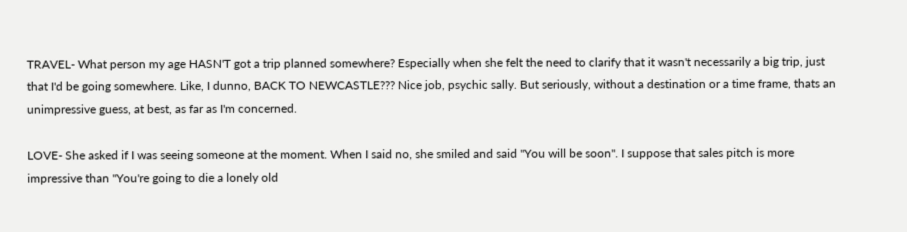TRAVEL- What person my age HASN'T got a trip planned somewhere? Especially when she felt the need to clarify that it wasn't necessarily a big trip, just that I'd be going somewhere. Like, I dunno, BACK TO NEWCASTLE??? Nice job, psychic sally. But seriously, without a destination or a time frame, thats an unimpressive guess, at best, as far as I'm concerned.

LOVE- She asked if I was seeing someone at the moment. When I said no, she smiled and said "You will be soon". I suppose that sales pitch is more impressive than "You're going to die a lonely old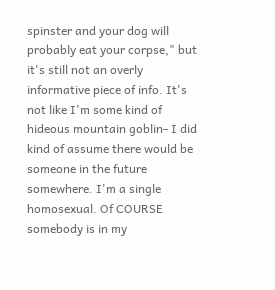spinster and your dog will probably eat your corpse," but it's still not an overly informative piece of info. It's not like I'm some kind of hideous mountain goblin- I did kind of assume there would be someone in the future somewhere. I'm a single homosexual. Of COURSE somebody is in my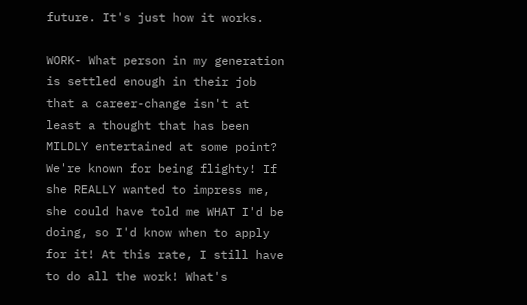future. It's just how it works.

WORK- What person in my generation is settled enough in their job that a career-change isn't at least a thought that has been MILDLY entertained at some point? We're known for being flighty! If she REALLY wanted to impress me, she could have told me WHAT I'd be doing, so I'd know when to apply for it! At this rate, I still have to do all the work! What's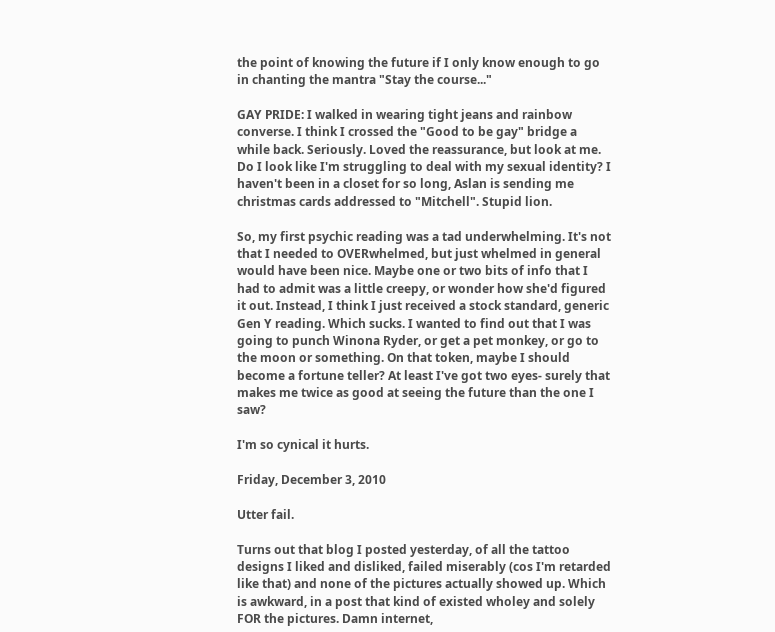the point of knowing the future if I only know enough to go in chanting the mantra "Stay the course..."

GAY PRIDE: I walked in wearing tight jeans and rainbow converse. I think I crossed the "Good to be gay" bridge a while back. Seriously. Loved the reassurance, but look at me. Do I look like I'm struggling to deal with my sexual identity? I haven't been in a closet for so long, Aslan is sending me christmas cards addressed to "Mitchell". Stupid lion.

So, my first psychic reading was a tad underwhelming. It's not that I needed to OVERwhelmed, but just whelmed in general would have been nice. Maybe one or two bits of info that I had to admit was a little creepy, or wonder how she'd figured it out. Instead, I think I just received a stock standard, generic Gen Y reading. Which sucks. I wanted to find out that I was going to punch Winona Ryder, or get a pet monkey, or go to the moon or something. On that token, maybe I should become a fortune teller? At least I've got two eyes- surely that makes me twice as good at seeing the future than the one I saw?

I'm so cynical it hurts.

Friday, December 3, 2010

Utter fail.

Turns out that blog I posted yesterday, of all the tattoo designs I liked and disliked, failed miserably (cos I'm retarded like that) and none of the pictures actually showed up. Which is awkward, in a post that kind of existed wholey and solely FOR the pictures. Damn internet,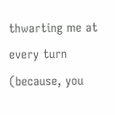thwarting me at every turn (because, you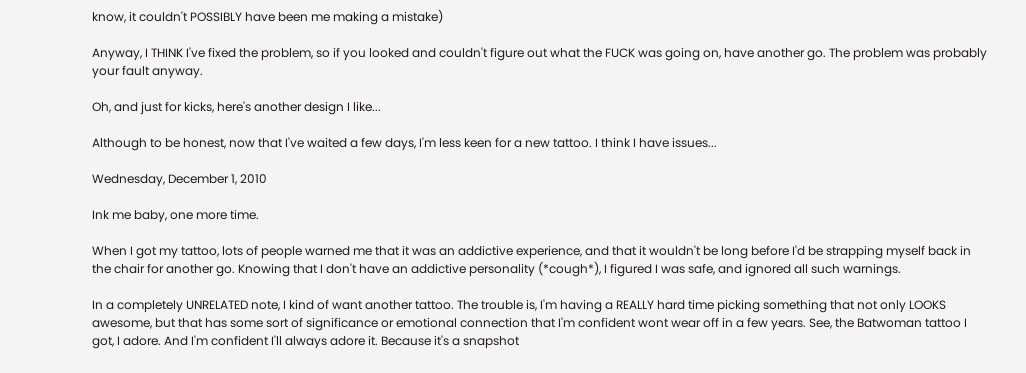know, it couldn't POSSIBLY have been me making a mistake)

Anyway, I THINK I've fixed the problem, so if you looked and couldn't figure out what the FUCK was going on, have another go. The problem was probably your fault anyway.

Oh, and just for kicks, here's another design I like...

Although to be honest, now that I've waited a few days, I'm less keen for a new tattoo. I think I have issues...

Wednesday, December 1, 2010

Ink me baby, one more time.

When I got my tattoo, lots of people warned me that it was an addictive experience, and that it wouldn't be long before I'd be strapping myself back in the chair for another go. Knowing that I don't have an addictive personality (*cough*), I figured I was safe, and ignored all such warnings.

In a completely UNRELATED note, I kind of want another tattoo. The trouble is, I'm having a REALLY hard time picking something that not only LOOKS awesome, but that has some sort of significance or emotional connection that I'm confident wont wear off in a few years. See, the Batwoman tattoo I got, I adore. And I'm confident I'll always adore it. Because it's a snapshot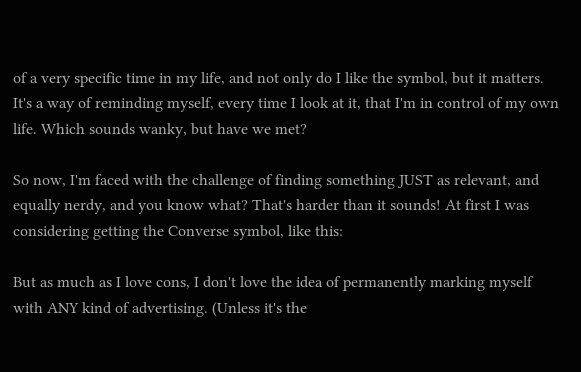of a very specific time in my life, and not only do I like the symbol, but it matters. It's a way of reminding myself, every time I look at it, that I'm in control of my own life. Which sounds wanky, but have we met?

So now, I'm faced with the challenge of finding something JUST as relevant, and equally nerdy, and you know what? That's harder than it sounds! At first I was considering getting the Converse symbol, like this:

But as much as I love cons, I don't love the idea of permanently marking myself with ANY kind of advertising. (Unless it's the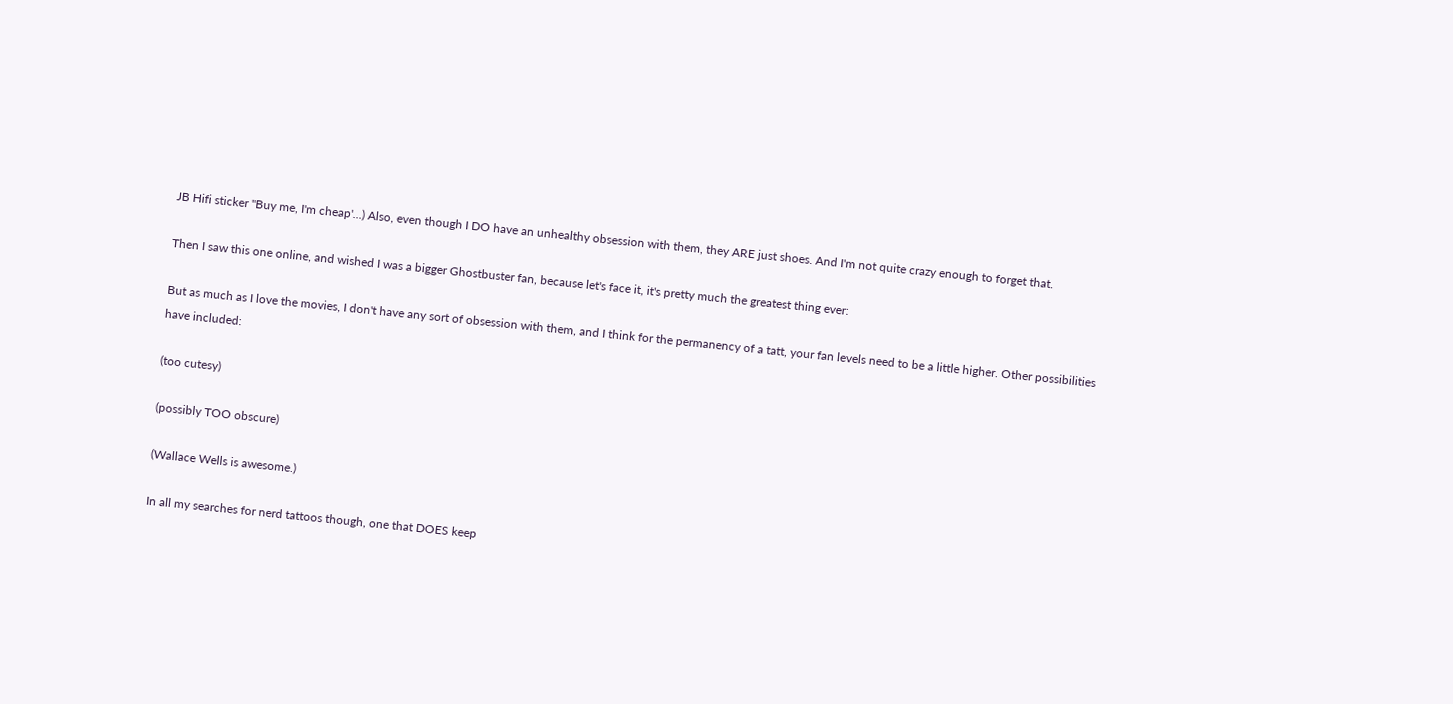JB Hifi sticker "Buy me, I'm cheap'...) Also, even though I DO have an unhealthy obsession with them, they ARE just shoes. And I'm not quite crazy enough to forget that.

Then I saw this one online, and wished I was a bigger Ghostbuster fan, because let's face it, it's pretty much the greatest thing ever:

But as much as I love the movies, I don't have any sort of obsession with them, and I think for the permanency of a tatt, your fan levels need to be a little higher. Other possibilities have included:

(too cutesy)

(possibly TOO obscure)

(Wallace Wells is awesome.)

In all my searches for nerd tattoos though, one that DOES keep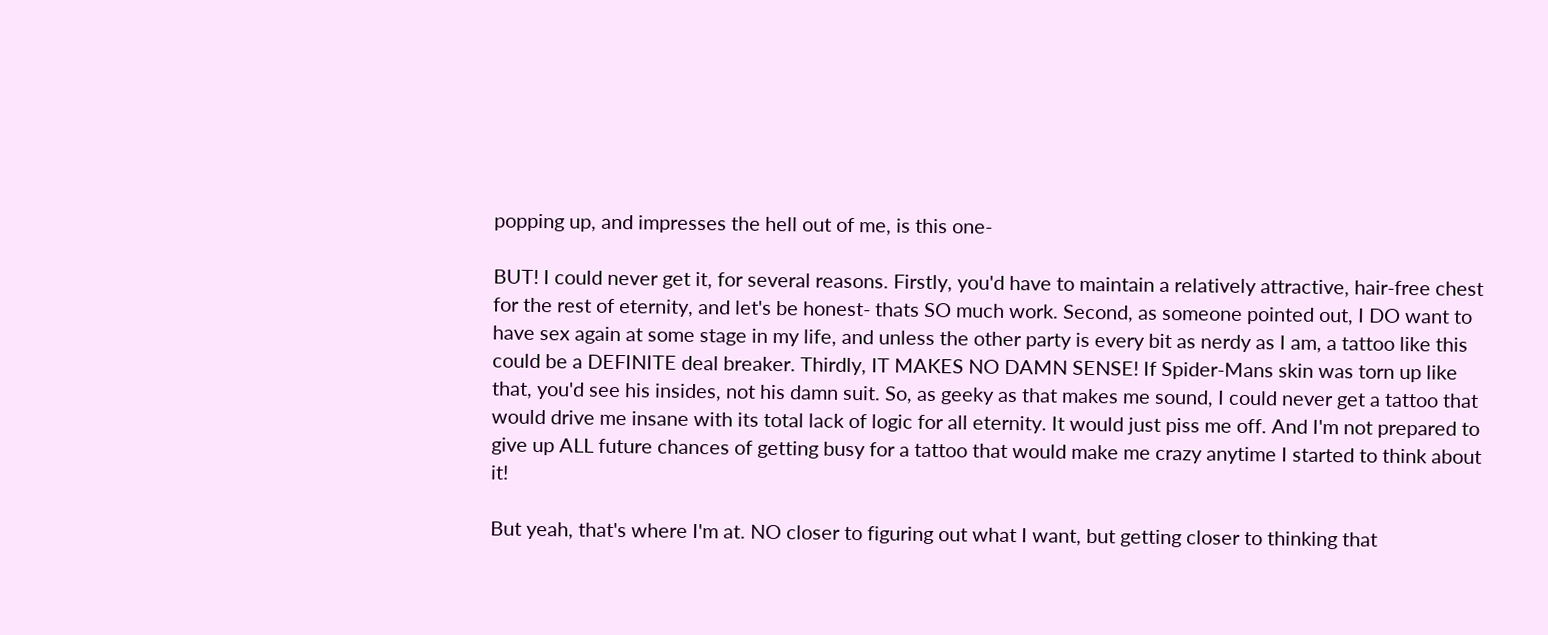popping up, and impresses the hell out of me, is this one-

BUT! I could never get it, for several reasons. Firstly, you'd have to maintain a relatively attractive, hair-free chest for the rest of eternity, and let's be honest- thats SO much work. Second, as someone pointed out, I DO want to have sex again at some stage in my life, and unless the other party is every bit as nerdy as I am, a tattoo like this could be a DEFINITE deal breaker. Thirdly, IT MAKES NO DAMN SENSE! If Spider-Mans skin was torn up like that, you'd see his insides, not his damn suit. So, as geeky as that makes me sound, I could never get a tattoo that would drive me insane with its total lack of logic for all eternity. It would just piss me off. And I'm not prepared to give up ALL future chances of getting busy for a tattoo that would make me crazy anytime I started to think about it!

But yeah, that's where I'm at. NO closer to figuring out what I want, but getting closer to thinking that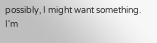possibly, I might want something. I'm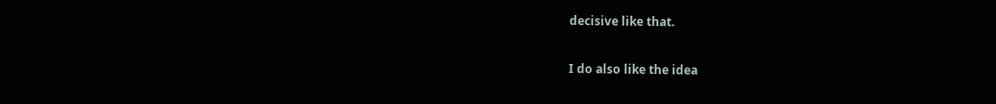decisive like that.

I do also like the idea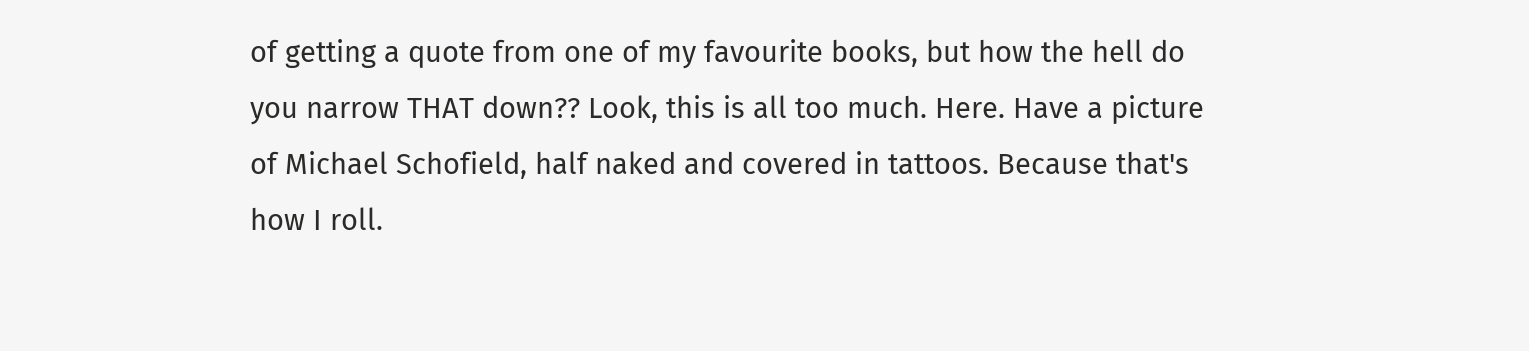of getting a quote from one of my favourite books, but how the hell do you narrow THAT down?? Look, this is all too much. Here. Have a picture of Michael Schofield, half naked and covered in tattoos. Because that's how I roll.